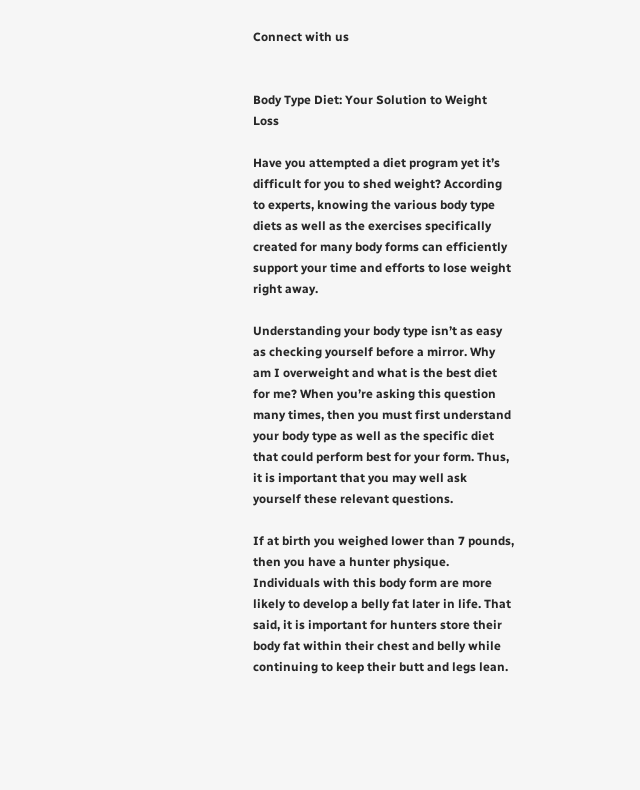Connect with us


Body Type Diet: Your Solution to Weight Loss

Have you attempted a diet program yet it’s difficult for you to shed weight? According to experts, knowing the various body type diets as well as the exercises specifically created for many body forms can efficiently support your time and efforts to lose weight right away.

Understanding your body type isn’t as easy as checking yourself before a mirror. Why am I overweight and what is the best diet for me? When you’re asking this question many times, then you must first understand your body type as well as the specific diet that could perform best for your form. Thus, it is important that you may well ask yourself these relevant questions.

If at birth you weighed lower than 7 pounds, then you have a hunter physique. Individuals with this body form are more likely to develop a belly fat later in life. That said, it is important for hunters store their body fat within their chest and belly while continuing to keep their butt and legs lean.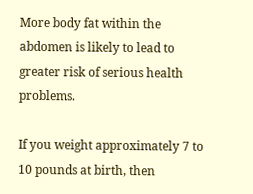More body fat within the abdomen is likely to lead to greater risk of serious health problems.

If you weight approximately 7 to 10 pounds at birth, then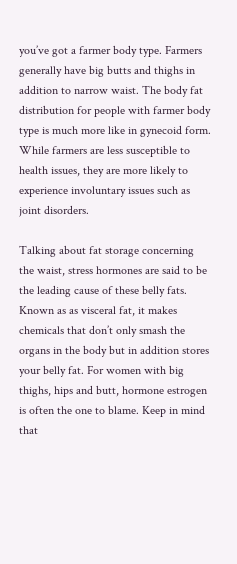you’ve got a farmer body type. Farmers generally have big butts and thighs in addition to narrow waist. The body fat distribution for people with farmer body type is much more like in gynecoid form. While farmers are less susceptible to health issues, they are more likely to experience involuntary issues such as joint disorders.

Talking about fat storage concerning the waist, stress hormones are said to be the leading cause of these belly fats. Known as as visceral fat, it makes chemicals that don’t only smash the organs in the body but in addition stores your belly fat. For women with big thighs, hips and butt, hormone estrogen is often the one to blame. Keep in mind that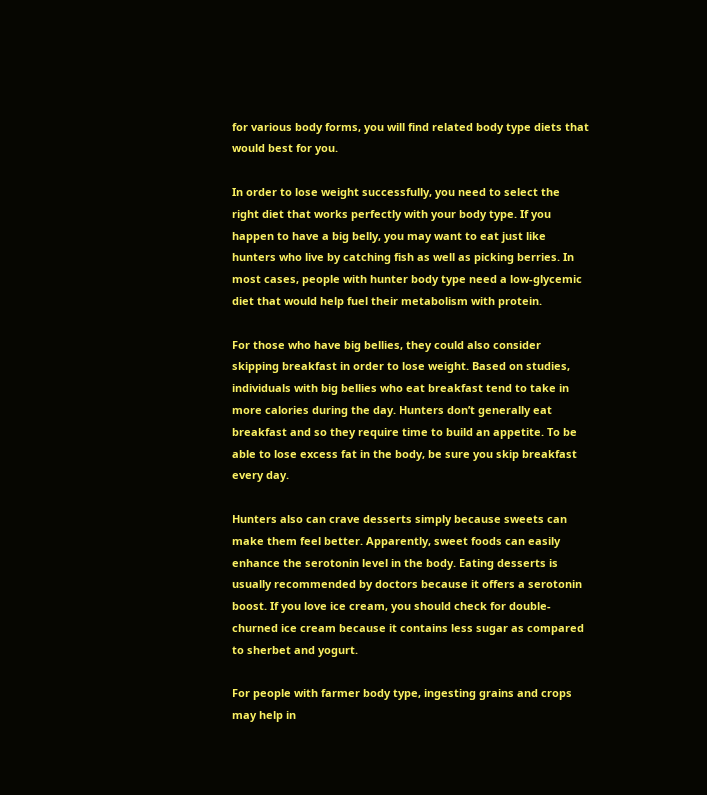for various body forms, you will find related body type diets that would best for you.

In order to lose weight successfully, you need to select the right diet that works perfectly with your body type. If you happen to have a big belly, you may want to eat just like hunters who live by catching fish as well as picking berries. In most cases, people with hunter body type need a low-glycemic diet that would help fuel their metabolism with protein.

For those who have big bellies, they could also consider skipping breakfast in order to lose weight. Based on studies, individuals with big bellies who eat breakfast tend to take in more calories during the day. Hunters don’t generally eat breakfast and so they require time to build an appetite. To be able to lose excess fat in the body, be sure you skip breakfast every day.

Hunters also can crave desserts simply because sweets can make them feel better. Apparently, sweet foods can easily enhance the serotonin level in the body. Eating desserts is usually recommended by doctors because it offers a serotonin boost. If you love ice cream, you should check for double-churned ice cream because it contains less sugar as compared to sherbet and yogurt.

For people with farmer body type, ingesting grains and crops may help in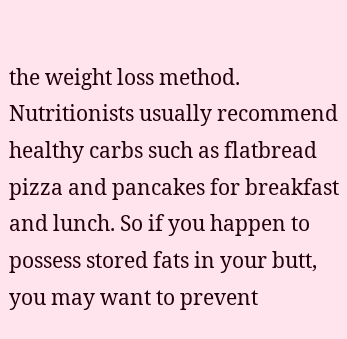the weight loss method. Nutritionists usually recommend healthy carbs such as flatbread pizza and pancakes for breakfast and lunch. So if you happen to possess stored fats in your butt, you may want to prevent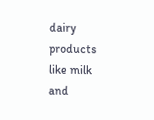dairy products like milk and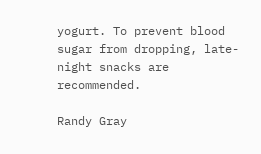yogurt. To prevent blood sugar from dropping, late-night snacks are recommended.

Randy Gray